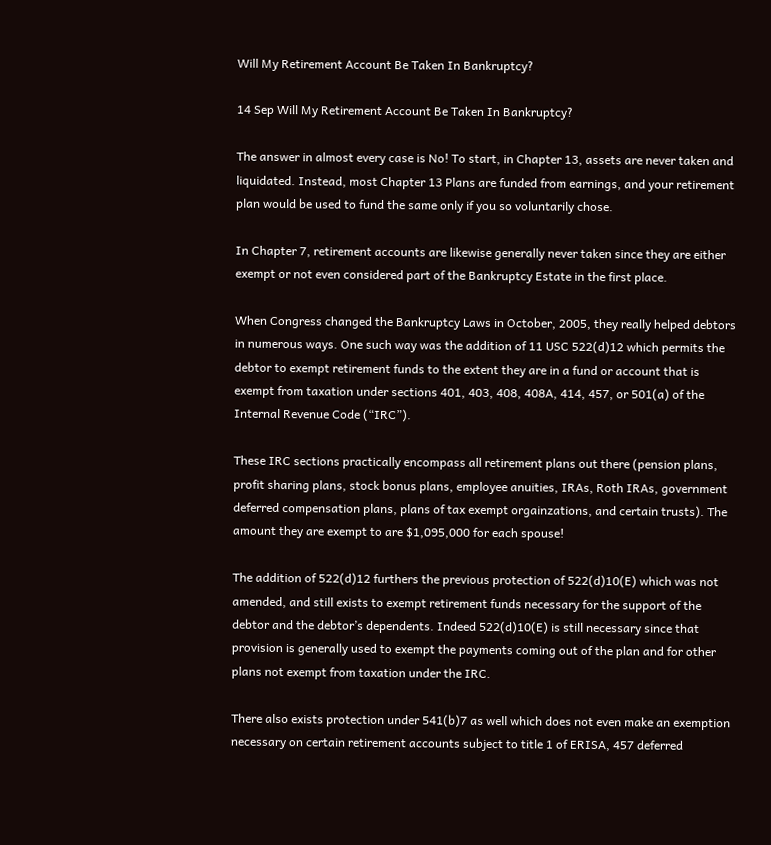Will My Retirement Account Be Taken In Bankruptcy?

14 Sep Will My Retirement Account Be Taken In Bankruptcy?

The answer in almost every case is No! To start, in Chapter 13, assets are never taken and liquidated. Instead, most Chapter 13 Plans are funded from earnings, and your retirement plan would be used to fund the same only if you so voluntarily chose.

In Chapter 7, retirement accounts are likewise generally never taken since they are either exempt or not even considered part of the Bankruptcy Estate in the first place.

When Congress changed the Bankruptcy Laws in October, 2005, they really helped debtors in numerous ways. One such way was the addition of 11 USC 522(d)12 which permits the debtor to exempt retirement funds to the extent they are in a fund or account that is exempt from taxation under sections 401, 403, 408, 408A, 414, 457, or 501(a) of the Internal Revenue Code (“IRC”).

These IRC sections practically encompass all retirement plans out there (pension plans, profit sharing plans, stock bonus plans, employee anuities, IRAs, Roth IRAs, government deferred compensation plans, plans of tax exempt orgainzations, and certain trusts). The amount they are exempt to are $1,095,000 for each spouse!

The addition of 522(d)12 furthers the previous protection of 522(d)10(E) which was not amended, and still exists to exempt retirement funds necessary for the support of the debtor and the debtor’s dependents. Indeed 522(d)10(E) is still necessary since that provision is generally used to exempt the payments coming out of the plan and for other plans not exempt from taxation under the IRC.

There also exists protection under 541(b)7 as well which does not even make an exemption necessary on certain retirement accounts subject to title 1 of ERISA, 457 deferred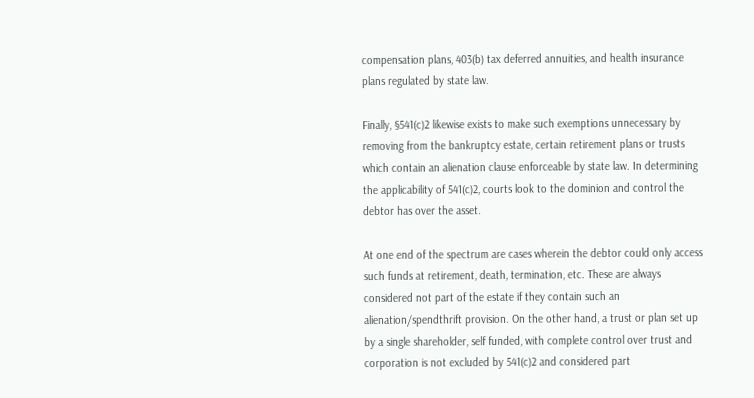compensation plans, 403(b) tax deferred annuities, and health insurance plans regulated by state law.

Finally, §541(c)2 likewise exists to make such exemptions unnecessary by removing from the bankruptcy estate, certain retirement plans or trusts which contain an alienation clause enforceable by state law. In determining the applicability of 541(c)2, courts look to the dominion and control the debtor has over the asset.

At one end of the spectrum are cases wherein the debtor could only access such funds at retirement, death, termination, etc. These are always considered not part of the estate if they contain such an alienation/spendthrift provision. On the other hand, a trust or plan set up by a single shareholder, self funded, with complete control over trust and corporation is not excluded by 541(c)2 and considered part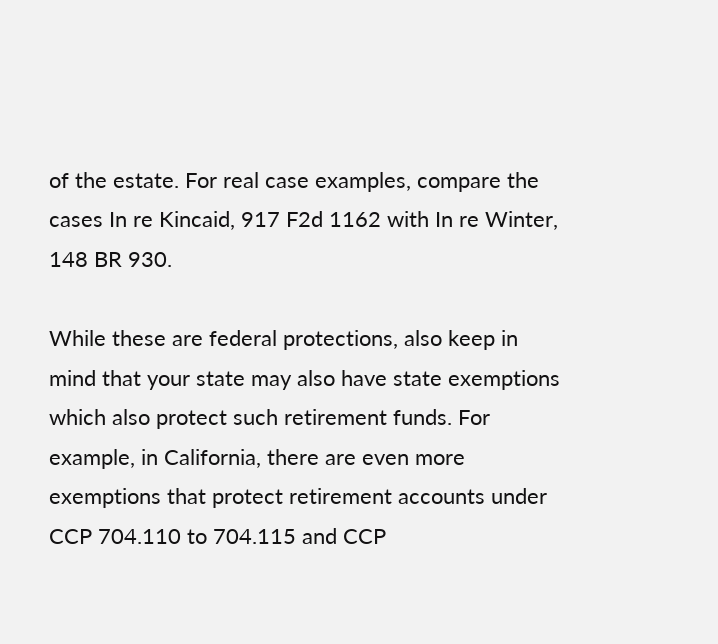of the estate. For real case examples, compare the cases In re Kincaid, 917 F2d 1162 with In re Winter, 148 BR 930.

While these are federal protections, also keep in mind that your state may also have state exemptions which also protect such retirement funds. For example, in California, there are even more exemptions that protect retirement accounts under CCP 704.110 to 704.115 and CCP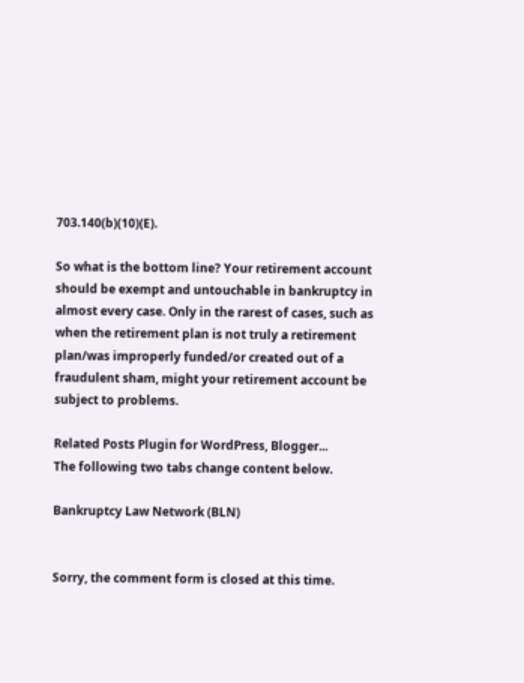703.140(b)(10)(E).

So what is the bottom line? Your retirement account should be exempt and untouchable in bankruptcy in almost every case. Only in the rarest of cases, such as when the retirement plan is not truly a retirement plan/was improperly funded/or created out of a fraudulent sham, might your retirement account be subject to problems.

Related Posts Plugin for WordPress, Blogger...
The following two tabs change content below.

Bankruptcy Law Network (BLN)


Sorry, the comment form is closed at this time.